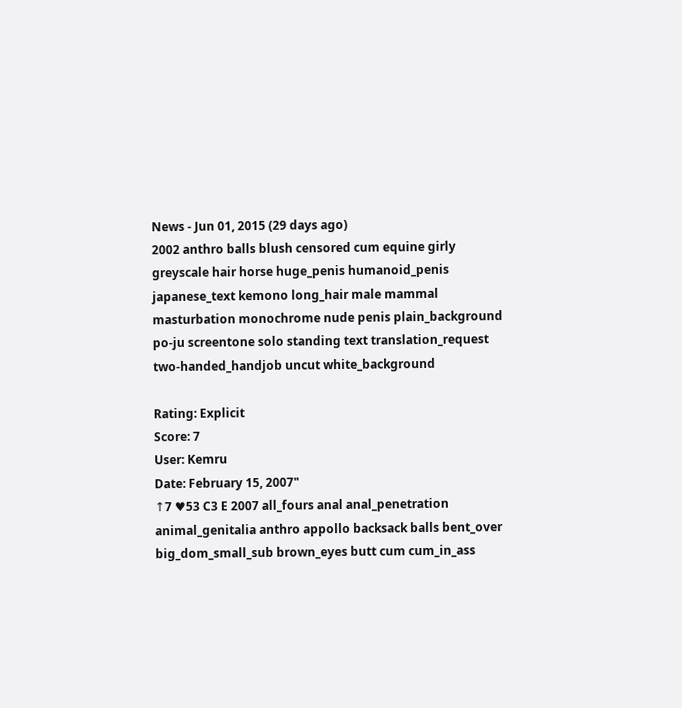News - Jun 01, 2015 (29 days ago)
2002 anthro balls blush censored cum equine girly greyscale hair horse huge_penis humanoid_penis japanese_text kemono long_hair male mammal masturbation monochrome nude penis plain_background po-ju screentone solo standing text translation_request two-handed_handjob uncut white_background

Rating: Explicit
Score: 7
User: Kemru
Date: February 15, 2007"
↑7 ♥53 C3 E 2007 all_fours anal anal_penetration animal_genitalia anthro appollo backsack balls bent_over big_dom_small_sub brown_eyes butt cum cum_in_ass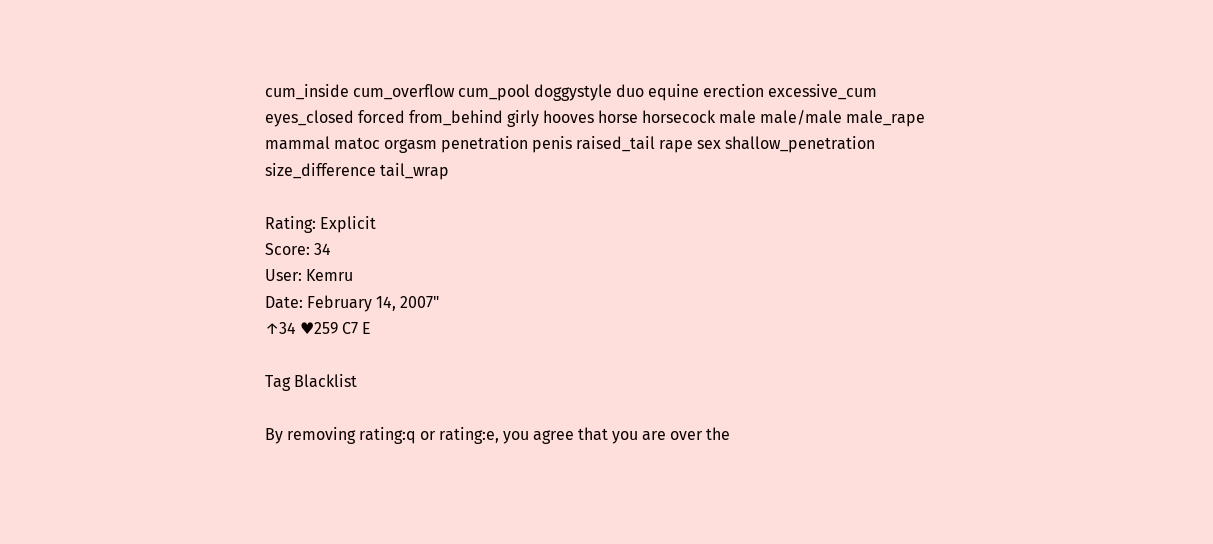cum_inside cum_overflow cum_pool doggystyle duo equine erection excessive_cum eyes_closed forced from_behind girly hooves horse horsecock male male/male male_rape mammal matoc orgasm penetration penis raised_tail rape sex shallow_penetration size_difference tail_wrap

Rating: Explicit
Score: 34
User: Kemru
Date: February 14, 2007"
↑34 ♥259 C7 E

Tag Blacklist

By removing rating:q or rating:e, you agree that you are over the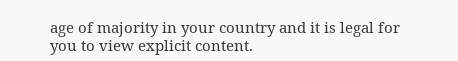age of majority in your country and it is legal for you to view explicit content.